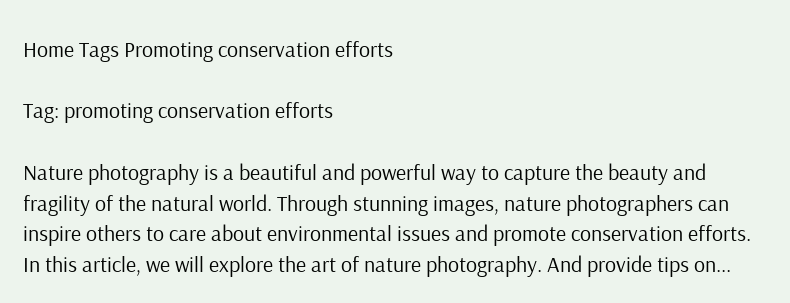Home Tags Promoting conservation efforts

Tag: promoting conservation efforts

Nature photography is a beautiful and powerful way to capture the beauty and fragility of the natural world. Through stunning images, nature photographers can inspire others to care about environmental issues and promote conservation efforts. In this article, we will explore the art of nature photography. And provide tips on...